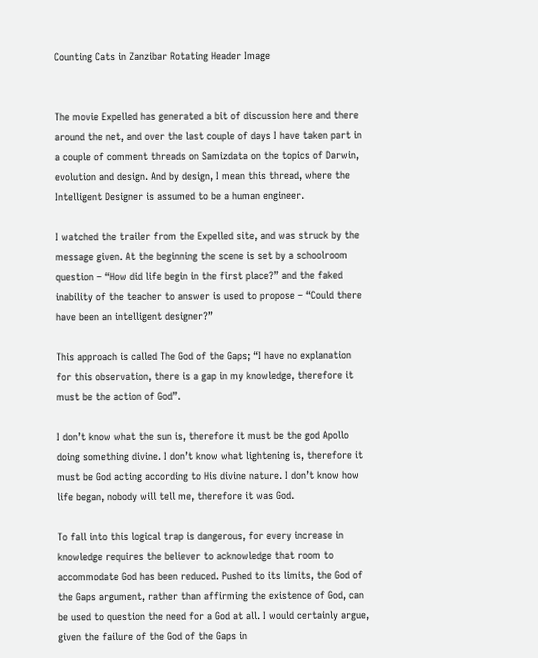Counting Cats in Zanzibar Rotating Header Image


The movie Expelled has generated a bit of discussion here and there around the net, and over the last couple of days I have taken part in a couple of comment threads on Samizdata on the topics of Darwin, evolution and design. And by design, I mean this thread, where the Intelligent Designer is assumed to be a human engineer.

I watched the trailer from the Expelled site, and was struck by the message given. At the beginning the scene is set by a schoolroom question – “How did life begin in the first place?” and the faked inability of the teacher to answer is used to propose – “Could there have been an intelligent designer?”

This approach is called The God of the Gaps; “I have no explanation for this observation, there is a gap in my knowledge, therefore it must be the action of God”.

I don’t know what the sun is, therefore it must be the god Apollo doing something divine. I don’t know what lightening is, therefore it must be God acting according to His divine nature. I don’t know how life began, nobody will tell me, therefore it was God.

To fall into this logical trap is dangerous, for every increase in knowledge requires the believer to acknowledge that room to accommodate God has been reduced. Pushed to its limits, the God of the Gaps argument, rather than affirming the existence of God, can be used to question the need for a God at all. I would certainly argue, given the failure of the God of the Gaps in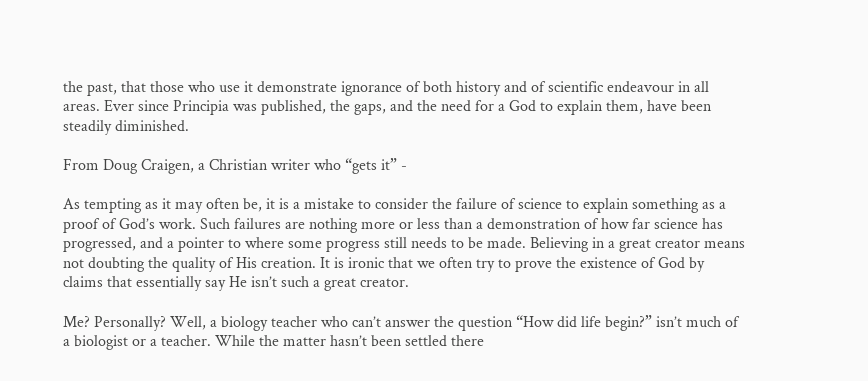the past, that those who use it demonstrate ignorance of both history and of scientific endeavour in all areas. Ever since Principia was published, the gaps, and the need for a God to explain them, have been steadily diminished.

From Doug Craigen, a Christian writer who “gets it” -

As tempting as it may often be, it is a mistake to consider the failure of science to explain something as a proof of God’s work. Such failures are nothing more or less than a demonstration of how far science has progressed, and a pointer to where some progress still needs to be made. Believing in a great creator means not doubting the quality of His creation. It is ironic that we often try to prove the existence of God by claims that essentially say He isn’t such a great creator.

Me? Personally? Well, a biology teacher who can’t answer the question “How did life begin?” isn’t much of a biologist or a teacher. While the matter hasn’t been settled there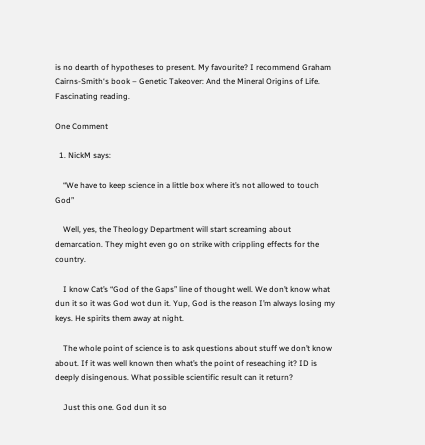is no dearth of hypotheses to present. My favourite? I recommend Graham Cairns-Smith‘s book – Genetic Takeover: And the Mineral Origins of Life. Fascinating reading.

One Comment

  1. NickM says:

    “We have to keep science in a little box where it’s not allowed to touch God”

    Well, yes, the Theology Department will start screaming about demarcation. They might even go on strike with crippling effects for the country.

    I know Cat’s “God of the Gaps” line of thought well. We don’t know what dun it so it was God wot dun it. Yup, God is the reason I’m always losing my keys. He spirits them away at night.

    The whole point of science is to ask questions about stuff we don’t know about. If it was well known then what’s the point of reseaching it? ID is deeply disingenous. What possible scientific result can it return?

    Just this one. God dun it so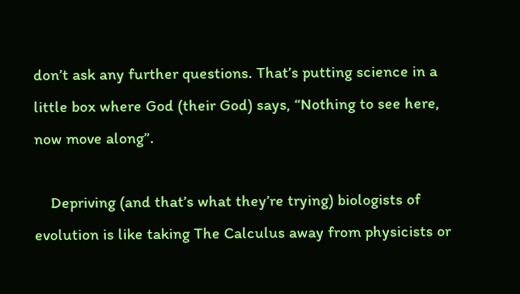don’t ask any further questions. That’s putting science in a little box where God (their God) says, “Nothing to see here, now move along”.

    Depriving (and that’s what they’re trying) biologists of evolution is like taking The Calculus away from physicists or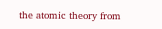the atomic theory from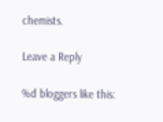chemists.

Leave a Reply

%d bloggers like this: